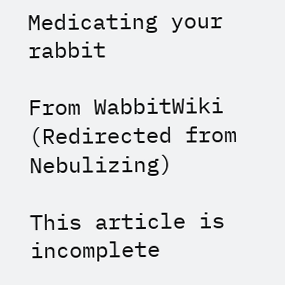Medicating your rabbit

From WabbitWiki
(Redirected from Nebulizing)

This article is incomplete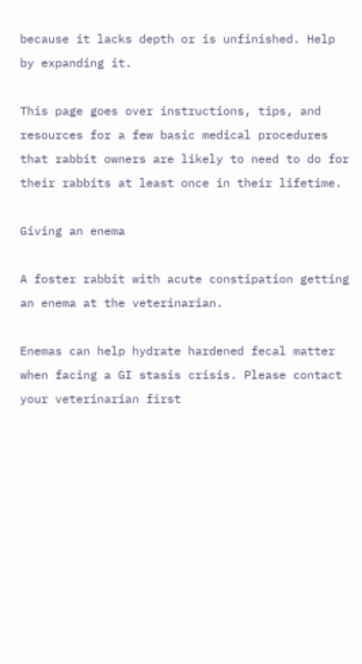because it lacks depth or is unfinished. Help by expanding it.

This page goes over instructions, tips, and resources for a few basic medical procedures that rabbit owners are likely to need to do for their rabbits at least once in their lifetime.

Giving an enema

A foster rabbit with acute constipation getting an enema at the veterinarian.

Enemas can help hydrate hardened fecal matter when facing a GI stasis crisis. Please contact your veterinarian first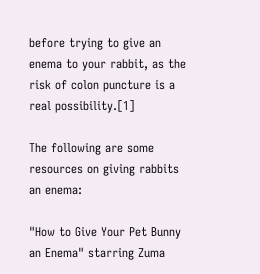before trying to give an enema to your rabbit, as the risk of colon puncture is a real possibility.[1]

The following are some resources on giving rabbits an enema:

"How to Give Your Pet Bunny an Enema" starring Zuma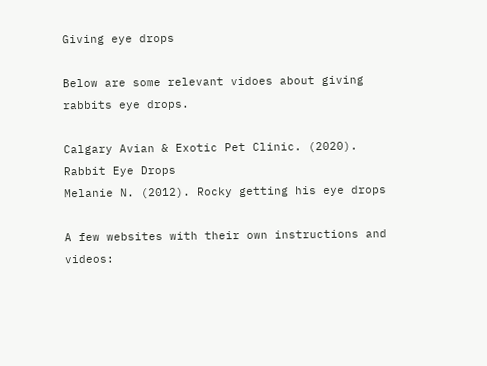Giving eye drops

Below are some relevant vidoes about giving rabbits eye drops.

Calgary Avian & Exotic Pet Clinic. (2020). Rabbit Eye Drops
Melanie N. (2012). Rocky getting his eye drops

A few websites with their own instructions and videos: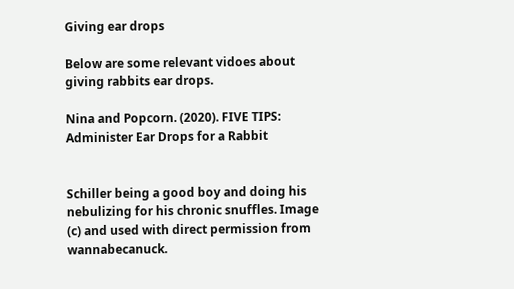Giving ear drops

Below are some relevant vidoes about giving rabbits ear drops.

Nina and Popcorn. (2020). FIVE TIPS: Administer Ear Drops for a Rabbit


Schiller being a good boy and doing his nebulizing for his chronic snuffles. Image (c) and used with direct permission from wannabecanuck.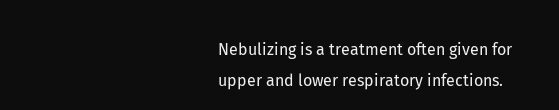Nebulizing is a treatment often given for upper and lower respiratory infections.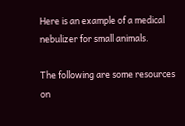Here is an example of a medical nebulizer for small animals.

The following are some resources on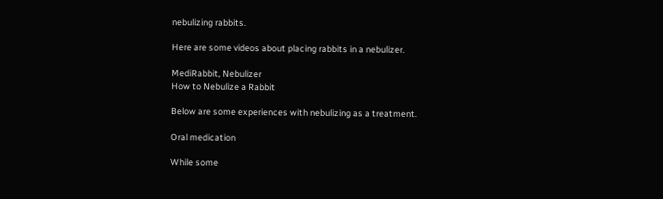nebulizing rabbits.

Here are some videos about placing rabbits in a nebulizer.

MediRabbit, Nebulizer
How to Nebulize a Rabbit

Below are some experiences with nebulizing as a treatment.

Oral medication

While some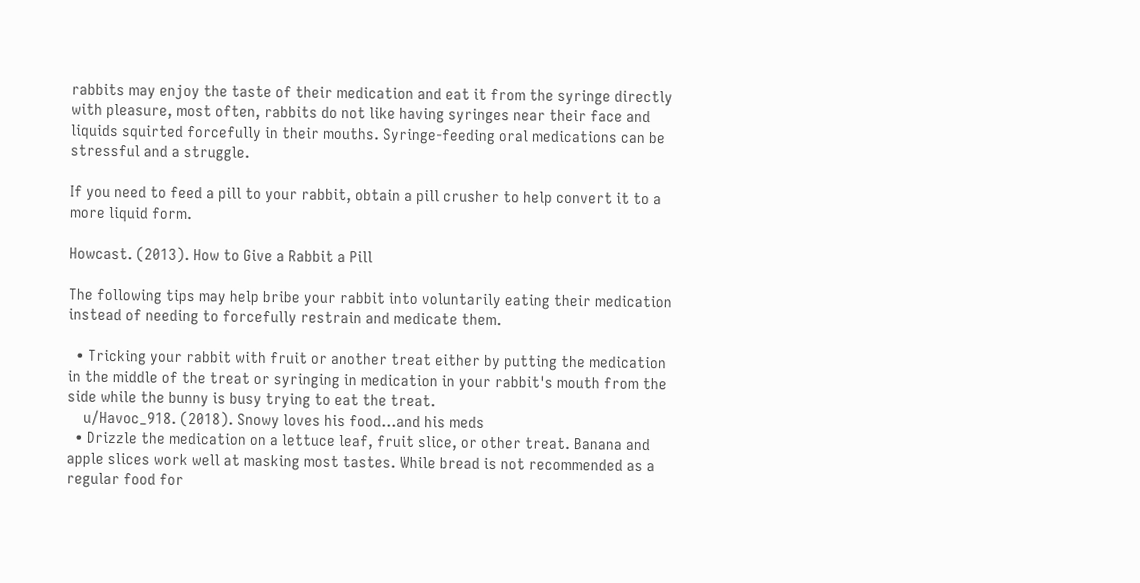rabbits may enjoy the taste of their medication and eat it from the syringe directly with pleasure, most often, rabbits do not like having syringes near their face and liquids squirted forcefully in their mouths. Syringe-feeding oral medications can be stressful and a struggle.

If you need to feed a pill to your rabbit, obtain a pill crusher to help convert it to a more liquid form.

Howcast. (2013). How to Give a Rabbit a Pill

The following tips may help bribe your rabbit into voluntarily eating their medication instead of needing to forcefully restrain and medicate them.

  • Tricking your rabbit with fruit or another treat either by putting the medication in the middle of the treat or syringing in medication in your rabbit's mouth from the side while the bunny is busy trying to eat the treat.
    u/Havoc_918. (2018). Snowy loves his food...and his meds
  • Drizzle the medication on a lettuce leaf, fruit slice, or other treat. Banana and apple slices work well at masking most tastes. While bread is not recommended as a regular food for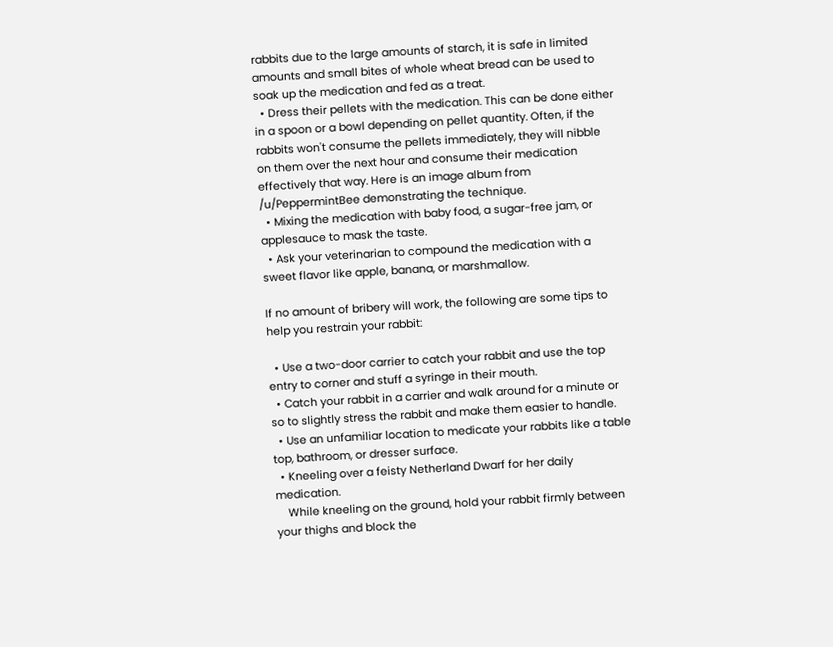rabbits due to the large amounts of starch, it is safe in limited amounts and small bites of whole wheat bread can be used to soak up the medication and fed as a treat.
  • Dress their pellets with the medication. This can be done either in a spoon or a bowl depending on pellet quantity. Often, if the rabbits won't consume the pellets immediately, they will nibble on them over the next hour and consume their medication effectively that way. Here is an image album from /u/PeppermintBee demonstrating the technique.
  • Mixing the medication with baby food, a sugar-free jam, or applesauce to mask the taste.
  • Ask your veterinarian to compound the medication with a sweet flavor like apple, banana, or marshmallow.

If no amount of bribery will work, the following are some tips to help you restrain your rabbit:

  • Use a two-door carrier to catch your rabbit and use the top entry to corner and stuff a syringe in their mouth.
  • Catch your rabbit in a carrier and walk around for a minute or so to slightly stress the rabbit and make them easier to handle.
  • Use an unfamiliar location to medicate your rabbits like a table top, bathroom, or dresser surface.
  • Kneeling over a feisty Netherland Dwarf for her daily medication.
    While kneeling on the ground, hold your rabbit firmly between your thighs and block the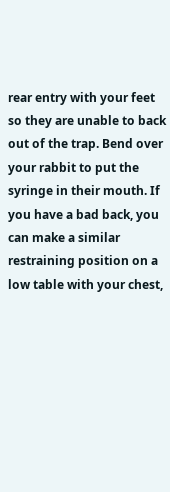rear entry with your feet so they are unable to back out of the trap. Bend over your rabbit to put the syringe in their mouth. If you have a bad back, you can make a similar restraining position on a low table with your chest,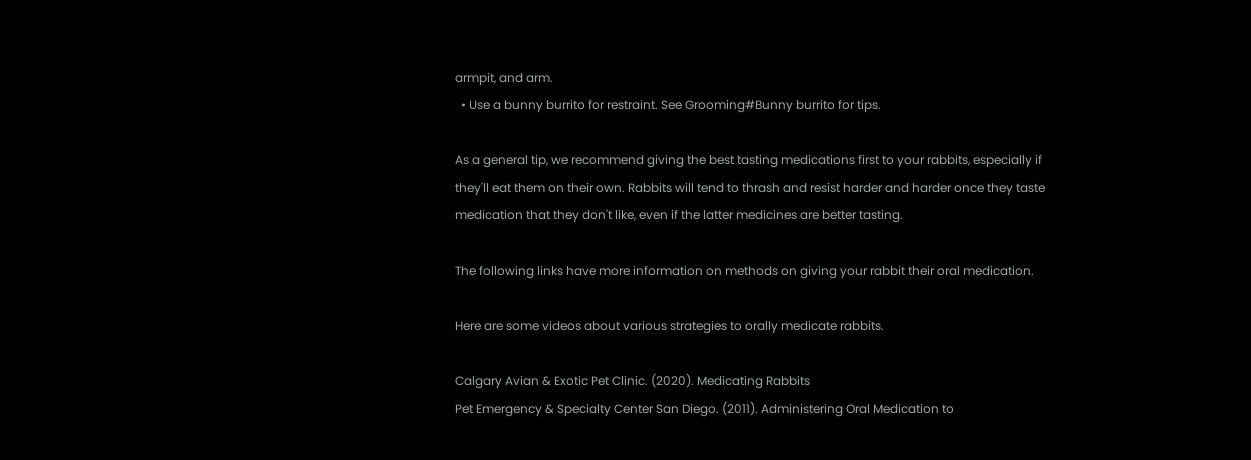armpit, and arm.
  • Use a bunny burrito for restraint. See Grooming#Bunny burrito for tips.

As a general tip, we recommend giving the best tasting medications first to your rabbits, especially if they'll eat them on their own. Rabbits will tend to thrash and resist harder and harder once they taste medication that they don't like, even if the latter medicines are better tasting.

The following links have more information on methods on giving your rabbit their oral medication.

Here are some videos about various strategies to orally medicate rabbits.

Calgary Avian & Exotic Pet Clinic. (2020). Medicating Rabbits
Pet Emergency & Specialty Center San Diego. (2011). Administering Oral Medication to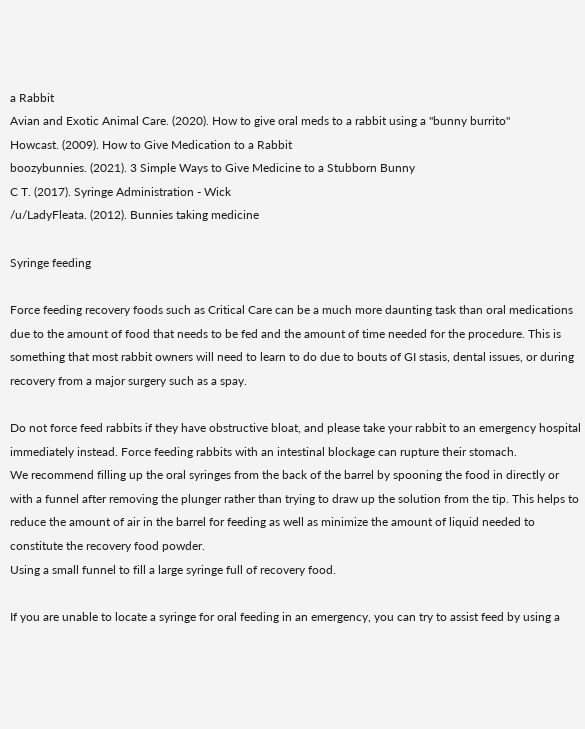a Rabbit
Avian and Exotic Animal Care. (2020). How to give oral meds to a rabbit using a "bunny burrito"
Howcast. (2009). How to Give Medication to a Rabbit
boozybunnies. (2021). 3 Simple Ways to Give Medicine to a Stubborn Bunny
C T. (2017). Syringe Administration - Wick
/u/LadyFleata. (2012). Bunnies taking medicine

Syringe feeding

Force feeding recovery foods such as Critical Care can be a much more daunting task than oral medications due to the amount of food that needs to be fed and the amount of time needed for the procedure. This is something that most rabbit owners will need to learn to do due to bouts of GI stasis, dental issues, or during recovery from a major surgery such as a spay.

Do not force feed rabbits if they have obstructive bloat, and please take your rabbit to an emergency hospital immediately instead. Force feeding rabbits with an intestinal blockage can rupture their stomach.
We recommend filling up the oral syringes from the back of the barrel by spooning the food in directly or with a funnel after removing the plunger rather than trying to draw up the solution from the tip. This helps to reduce the amount of air in the barrel for feeding as well as minimize the amount of liquid needed to constitute the recovery food powder.
Using a small funnel to fill a large syringe full of recovery food.

If you are unable to locate a syringe for oral feeding in an emergency, you can try to assist feed by using a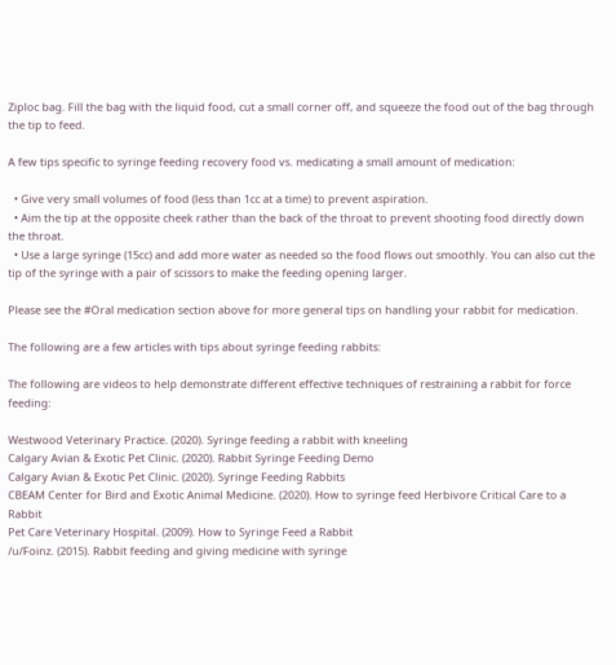Ziploc bag. Fill the bag with the liquid food, cut a small corner off, and squeeze the food out of the bag through the tip to feed.

A few tips specific to syringe feeding recovery food vs. medicating a small amount of medication:

  • Give very small volumes of food (less than 1cc at a time) to prevent aspiration.
  • Aim the tip at the opposite cheek rather than the back of the throat to prevent shooting food directly down the throat.
  • Use a large syringe (15cc) and add more water as needed so the food flows out smoothly. You can also cut the tip of the syringe with a pair of scissors to make the feeding opening larger.

Please see the #Oral medication section above for more general tips on handling your rabbit for medication.

The following are a few articles with tips about syringe feeding rabbits:

The following are videos to help demonstrate different effective techniques of restraining a rabbit for force feeding:

Westwood Veterinary Practice. (2020). Syringe feeding a rabbit with kneeling
Calgary Avian & Exotic Pet Clinic. (2020). Rabbit Syringe Feeding Demo
Calgary Avian & Exotic Pet Clinic. (2020). Syringe Feeding Rabbits
CBEAM Center for Bird and Exotic Animal Medicine. (2020). How to syringe feed Herbivore Critical Care to a Rabbit
Pet Care Veterinary Hospital. (2009). How to Syringe Feed a Rabbit
/u/Foinz. (2015). Rabbit feeding and giving medicine with syringe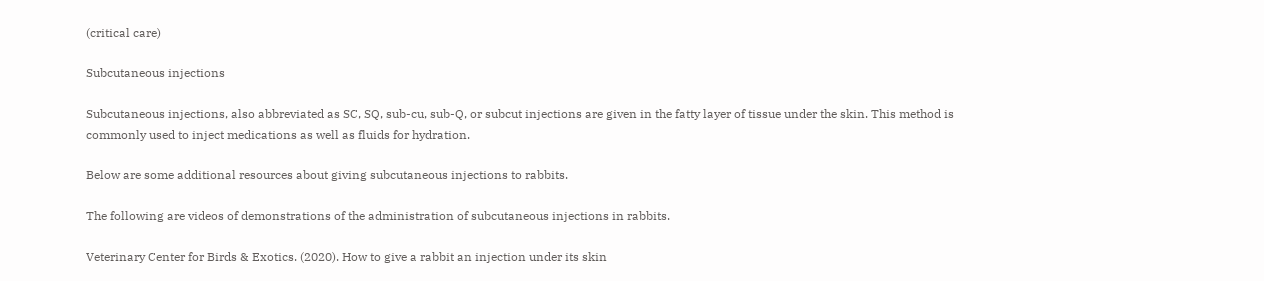(critical care)

Subcutaneous injections

Subcutaneous injections, also abbreviated as SC, SQ, sub-cu, sub-Q, or subcut injections are given in the fatty layer of tissue under the skin. This method is commonly used to inject medications as well as fluids for hydration.

Below are some additional resources about giving subcutaneous injections to rabbits.

The following are videos of demonstrations of the administration of subcutaneous injections in rabbits.

Veterinary Center for Birds & Exotics. (2020). How to give a rabbit an injection under its skin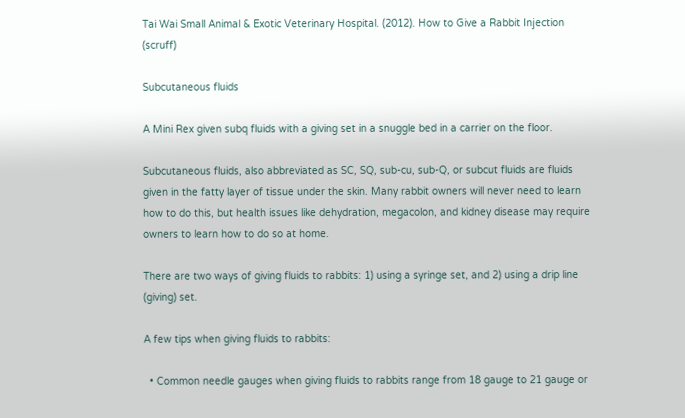Tai Wai Small Animal & Exotic Veterinary Hospital. (2012). How to Give a Rabbit Injection (scruff)

Subcutaneous fluids

A Mini Rex given subq fluids with a giving set in a snuggle bed in a carrier on the floor.

Subcutaneous fluids, also abbreviated as SC, SQ, sub-cu, sub-Q, or subcut fluids are fluids given in the fatty layer of tissue under the skin. Many rabbit owners will never need to learn how to do this, but health issues like dehydration, megacolon, and kidney disease may require owners to learn how to do so at home.

There are two ways of giving fluids to rabbits: 1) using a syringe set, and 2) using a drip line (giving) set.

A few tips when giving fluids to rabbits:

  • Common needle gauges when giving fluids to rabbits range from 18 gauge to 21 gauge or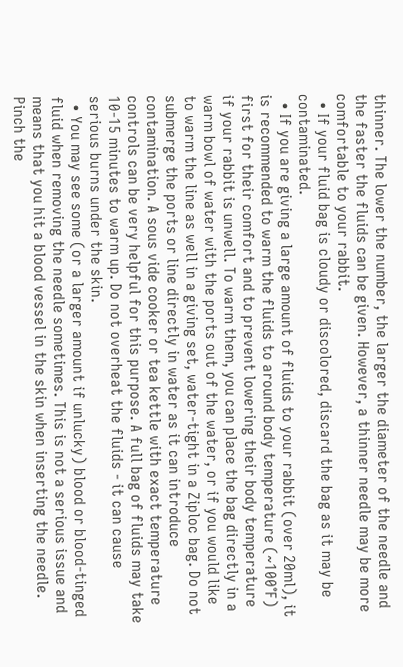thinner. The lower the number, the larger the diameter of the needle and the faster the fluids can be given. However, a thinner needle may be more comfortable to your rabbit.
  • If your fluid bag is cloudy or discolored, discard the bag as it may be contaminated.
  • If you are giving a large amount of fluids to your rabbit (over 20ml), it is recommended to warm the fluids to around body temperature (~100°F) first for their comfort and to prevent lowering their body temperature if your rabbit is unwell. To warm them, you can place the bag directly in a warm bowl of water with the ports out of the water, or if you would like to warm the line as well in a giving set, water-tight in a Ziploc bag. Do not submerge the ports or line directly in water as it can introduce contamination. A sous vide cooker or tea kettle with exact temperature controls can be very helpful for this purpose. A full bag of fluids may take 10-15 minutes to warm up. Do not overheat the fluids - it can cause serious burns under the skin.
  • You may see some (or a larger amount if unlucky) blood or blood-tinged fluid when removing the needle sometimes. This is not a serious issue and means that you hit a blood vessel in the skin when inserting the needle. Pinch the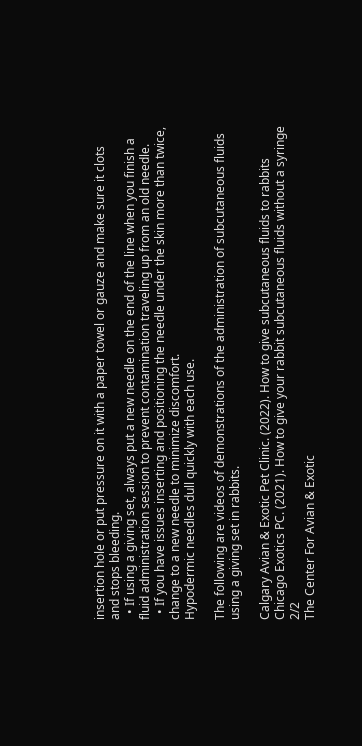insertion hole or put pressure on it with a paper towel or gauze and make sure it clots and stops bleeding.
  • If using a giving set, always put a new needle on the end of the line when you finish a fluid administration session to prevent contamination traveling up from an old needle.
  • If you have issues inserting and positioning the needle under the skin more than twice, change to a new needle to minimize discomfort.
Hypodermic needles dull quickly with each use.

The following are videos of demonstrations of the administration of subcutaneous fluids using a giving set in rabbits.

Calgary Avian & Exotic Pet Clinic. (2022). How to give subcutaneous fluids to rabbits
Chicago Exotics PC. (2021). How to give your rabbit subcutaneous fluids without a syringe 2/2
The Center For Avian & Exotic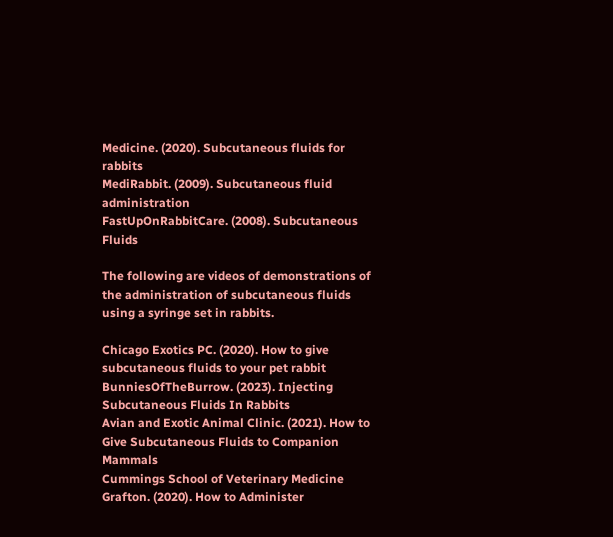Medicine. (2020). Subcutaneous fluids for rabbits
MediRabbit. (2009). Subcutaneous fluid administration
FastUpOnRabbitCare. (2008). Subcutaneous Fluids

The following are videos of demonstrations of the administration of subcutaneous fluids using a syringe set in rabbits.

Chicago Exotics PC. (2020). How to give subcutaneous fluids to your pet rabbit
BunniesOfTheBurrow. (2023). Injecting Subcutaneous Fluids In Rabbits
Avian and Exotic Animal Clinic. (2021). How to Give Subcutaneous Fluids to Companion Mammals
Cummings School of Veterinary Medicine Grafton. (2020). How to Administer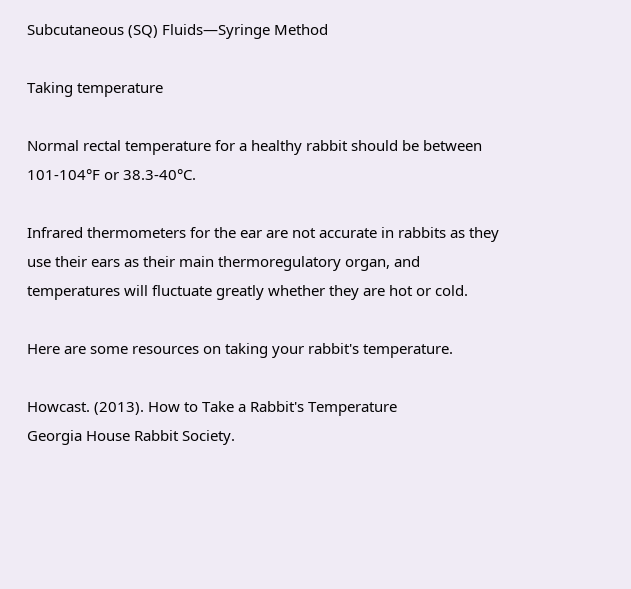Subcutaneous (SQ) Fluids—Syringe Method

Taking temperature

Normal rectal temperature for a healthy rabbit should be between 101-104°F or 38.3-40°C.

Infrared thermometers for the ear are not accurate in rabbits as they use their ears as their main thermoregulatory organ, and temperatures will fluctuate greatly whether they are hot or cold.

Here are some resources on taking your rabbit's temperature.

Howcast. (2013). How to Take a Rabbit's Temperature
Georgia House Rabbit Society.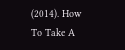(2014). How To Take A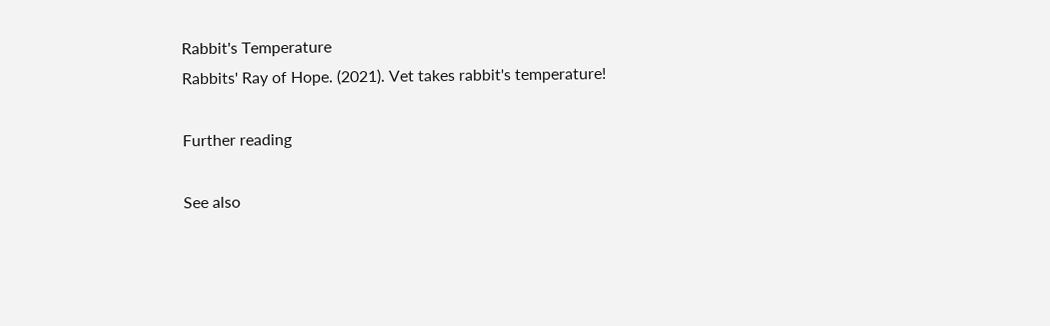Rabbit's Temperature
Rabbits' Ray of Hope. (2021). Vet takes rabbit's temperature!

Further reading

See also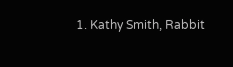1. Kathy Smith, Rabbit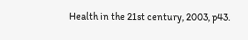Health in the 21st century, 2003, p43.